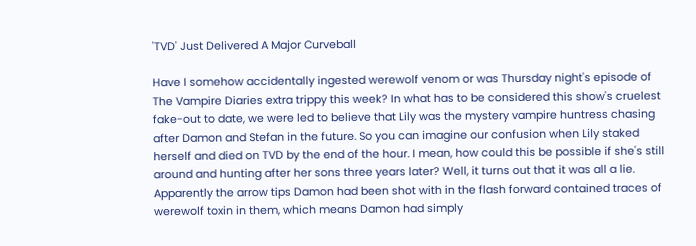'TVD' Just Delivered A Major Curveball

Have I somehow accidentally ingested werewolf venom or was Thursday night's episode of The Vampire Diaries extra trippy this week? In what has to be considered this show's cruelest fake-out to date, we were led to believe that Lily was the mystery vampire huntress chasing after Damon and Stefan in the future. So you can imagine our confusion when Lily staked herself and died on TVD by the end of the hour. I mean, how could this be possible if she's still around and hunting after her sons three years later? Well, it turns out that it was all a lie. Apparently the arrow tips Damon had been shot with in the flash forward contained traces of werewolf toxin in them, which means Damon had simply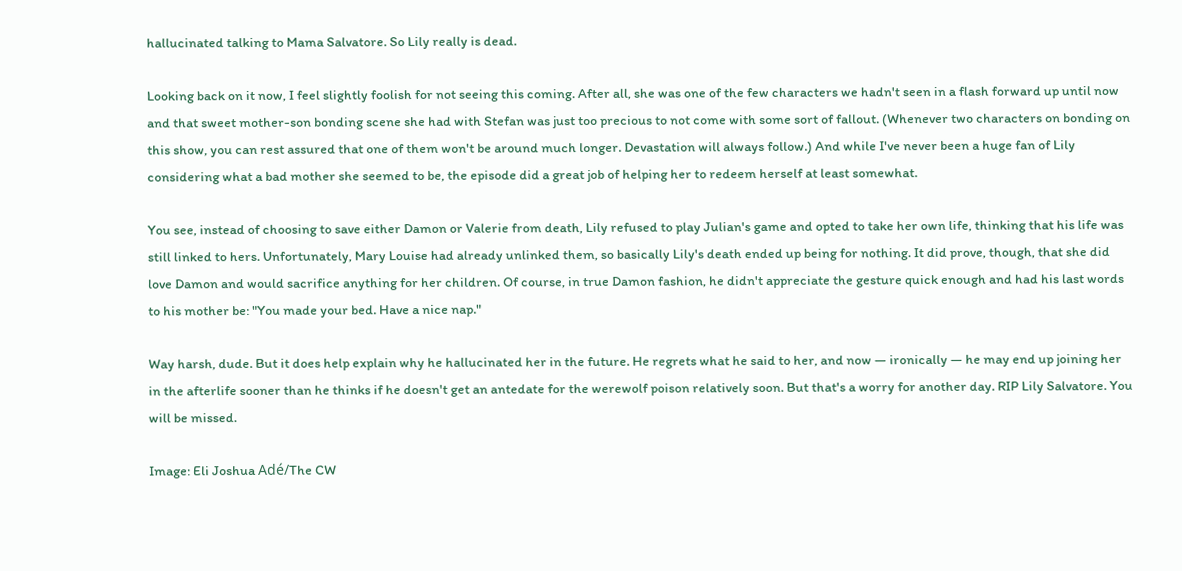hallucinated talking to Mama Salvatore. So Lily really is dead.

Looking back on it now, I feel slightly foolish for not seeing this coming. After all, she was one of the few characters we hadn't seen in a flash forward up until now and that sweet mother-son bonding scene she had with Stefan was just too precious to not come with some sort of fallout. (Whenever two characters on bonding on this show, you can rest assured that one of them won't be around much longer. Devastation will always follow.) And while I've never been a huge fan of Lily considering what a bad mother she seemed to be, the episode did a great job of helping her to redeem herself at least somewhat.

You see, instead of choosing to save either Damon or Valerie from death, Lily refused to play Julian's game and opted to take her own life, thinking that his life was still linked to hers. Unfortunately, Mary Louise had already unlinked them, so basically Lily's death ended up being for nothing. It did prove, though, that she did love Damon and would sacrifice anything for her children. Of course, in true Damon fashion, he didn't appreciate the gesture quick enough and had his last words to his mother be: "You made your bed. Have a nice nap."

Way harsh, dude. But it does help explain why he hallucinated her in the future. He regrets what he said to her, and now — ironically — he may end up joining her in the afterlife sooner than he thinks if he doesn't get an antedate for the werewolf poison relatively soon. But that's a worry for another day. RIP Lily Salvatore. You will be missed.

Image: Eli Joshua Adé/The CW